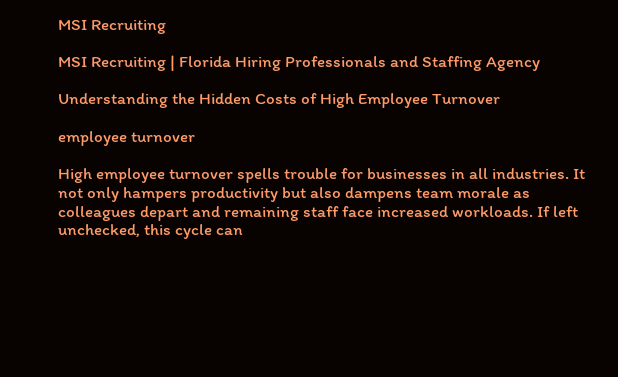MSI Recruiting

MSI Recruiting | Florida Hiring Professionals and Staffing Agency

Understanding the Hidden Costs of High Employee Turnover

employee turnover

High employee turnover spells trouble for businesses in all industries. It not only hampers productivity but also dampens team morale as colleagues depart and remaining staff face increased workloads. If left unchecked, this cycle can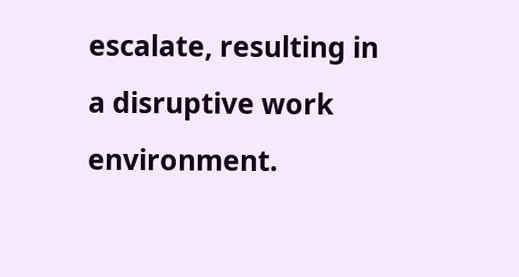escalate, resulting in a disruptive work environment.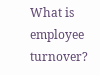What is employee turnover?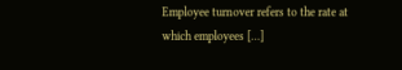Employee turnover refers to the rate at which employees […]